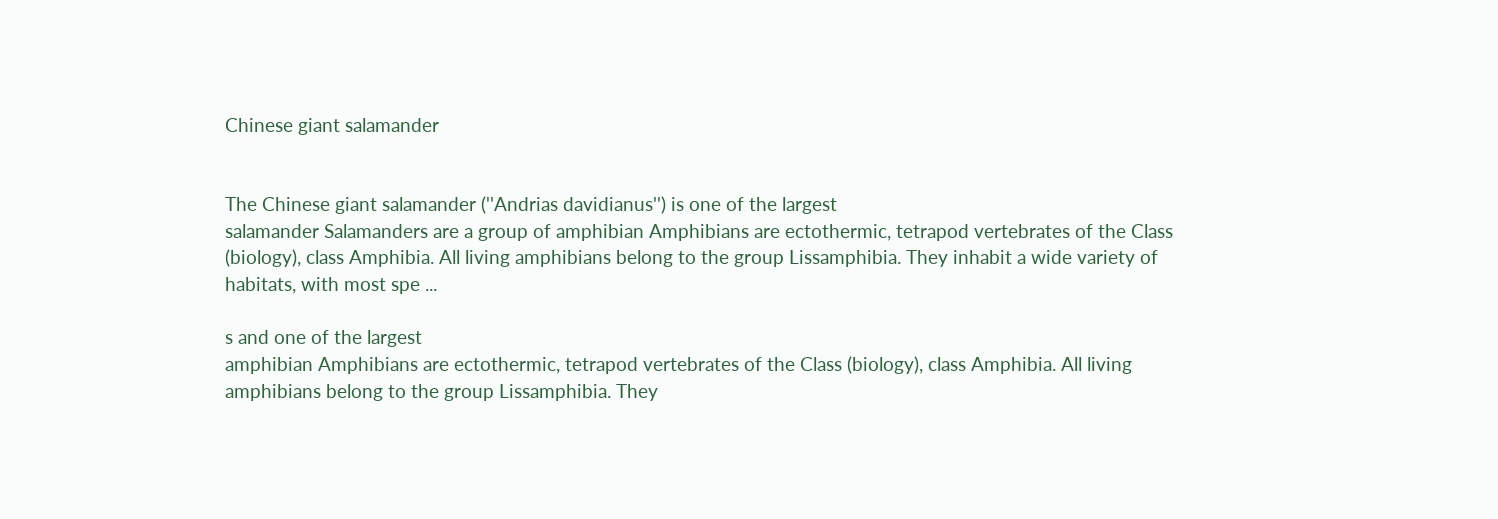Chinese giant salamander


The Chinese giant salamander (''Andrias davidianus'') is one of the largest
salamander Salamanders are a group of amphibian Amphibians are ectothermic, tetrapod vertebrates of the Class (biology), class Amphibia. All living amphibians belong to the group Lissamphibia. They inhabit a wide variety of habitats, with most spe ...

s and one of the largest
amphibian Amphibians are ectothermic, tetrapod vertebrates of the Class (biology), class Amphibia. All living amphibians belong to the group Lissamphibia. They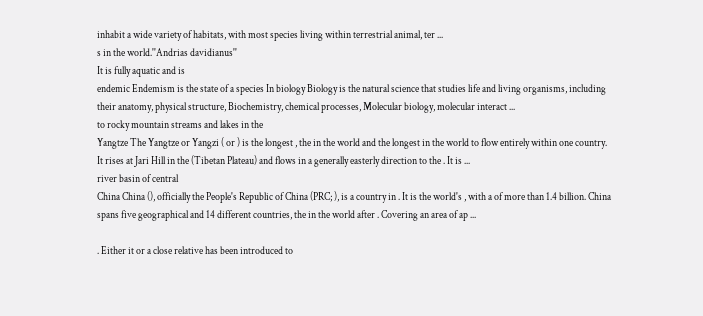inhabit a wide variety of habitats, with most species living within terrestrial animal, ter ...
s in the world.''Andrias davidianus''
It is fully aquatic and is
endemic Endemism is the state of a species In biology Biology is the natural science that studies life and living organisms, including their anatomy, physical structure, Biochemistry, chemical processes, Molecular biology, molecular interact ...
to rocky mountain streams and lakes in the
Yangtze The Yangtze or Yangzi ( or ) is the longest , the in the world and the longest in the world to flow entirely within one country. It rises at Jari Hill in the (Tibetan Plateau) and flows in a generally easterly direction to the . It is ...
river basin of central
China China (), officially the People's Republic of China (PRC; ), is a country in . It is the world's , with a of more than 1.4 billion. China spans five geographical and 14 different countries, the in the world after . Covering an area of ap ...

. Either it or a close relative has been introduced to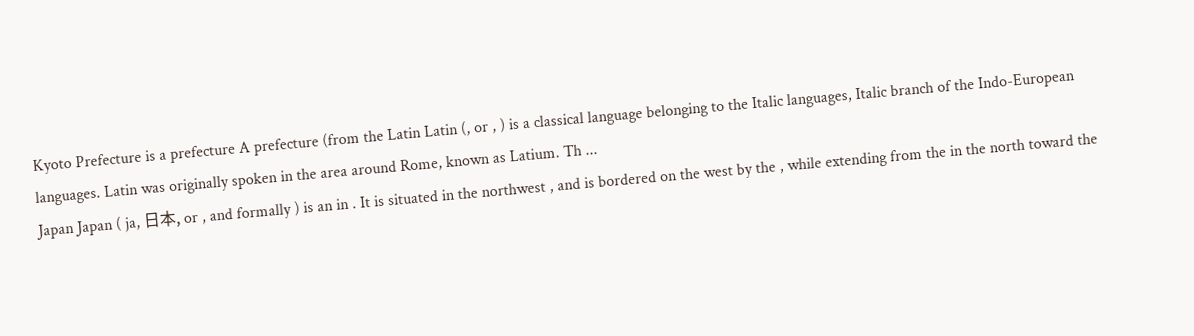Kyoto Prefecture is a prefecture A prefecture (from the Latin Latin (, or , ) is a classical language belonging to the Italic languages, Italic branch of the Indo-European languages. Latin was originally spoken in the area around Rome, known as Latium. Th ...
Japan Japan ( ja, 日本, or , and formally ) is an in . It is situated in the northwest , and is bordered on the west by the , while extending from the in the north toward the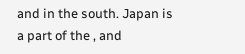and in the south. Japan is a part of the , and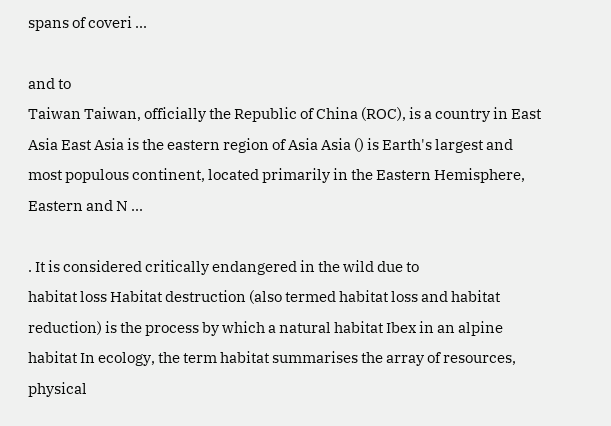spans of coveri ...

and to
Taiwan Taiwan, officially the Republic of China (ROC), is a country in East Asia East Asia is the eastern region of Asia Asia () is Earth's largest and most populous continent, located primarily in the Eastern Hemisphere, Eastern and N ...

. It is considered critically endangered in the wild due to
habitat loss Habitat destruction (also termed habitat loss and habitat reduction) is the process by which a natural habitat Ibex in an alpine habitat In ecology, the term habitat summarises the array of resources, physical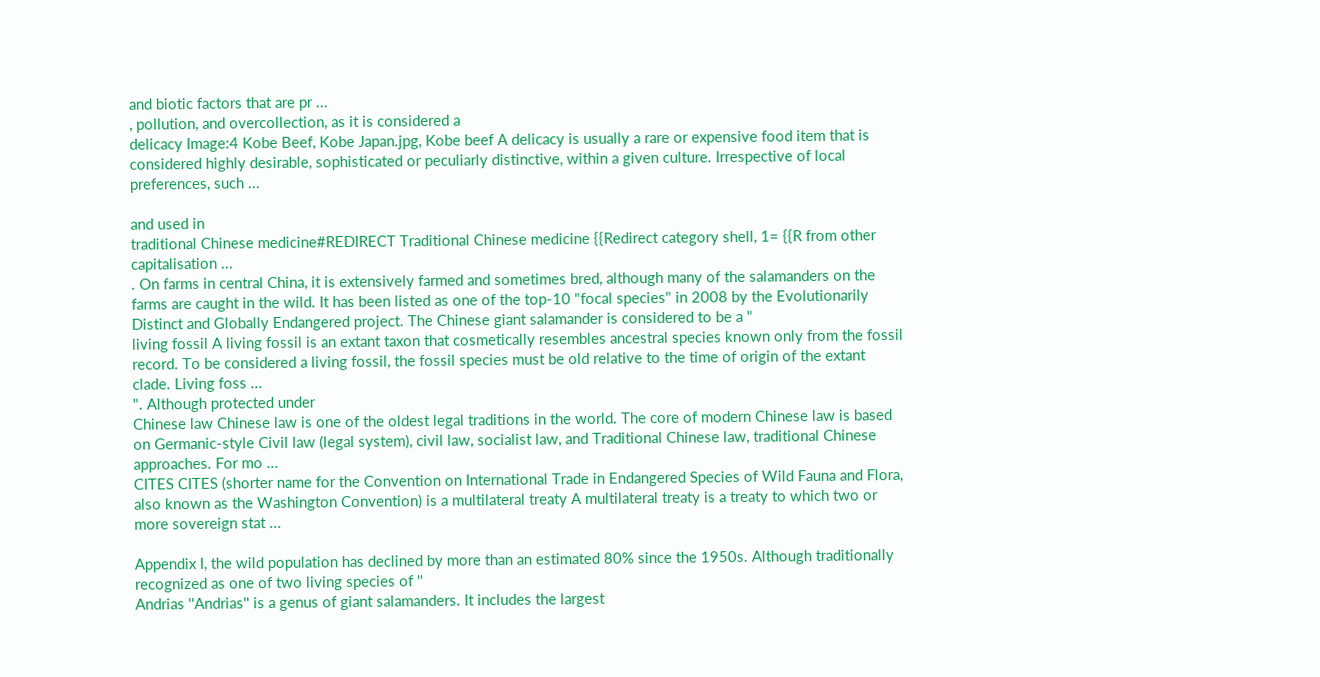and biotic factors that are pr ...
, pollution, and overcollection, as it is considered a
delicacy Image:4 Kobe Beef, Kobe Japan.jpg, Kobe beef A delicacy is usually a rare or expensive food item that is considered highly desirable, sophisticated or peculiarly distinctive, within a given culture. Irrespective of local preferences, such ...

and used in
traditional Chinese medicine#REDIRECT Traditional Chinese medicine {{Redirect category shell, 1= {{R from other capitalisation ...
. On farms in central China, it is extensively farmed and sometimes bred, although many of the salamanders on the farms are caught in the wild. It has been listed as one of the top-10 "focal species" in 2008 by the Evolutionarily Distinct and Globally Endangered project. The Chinese giant salamander is considered to be a "
living fossil A living fossil is an extant taxon that cosmetically resembles ancestral species known only from the fossil record. To be considered a living fossil, the fossil species must be old relative to the time of origin of the extant clade. Living foss ...
". Although protected under
Chinese law Chinese law is one of the oldest legal traditions in the world. The core of modern Chinese law is based on Germanic-style Civil law (legal system), civil law, socialist law, and Traditional Chinese law, traditional Chinese approaches. For mo ...
CITES CITES (shorter name for the Convention on International Trade in Endangered Species of Wild Fauna and Flora, also known as the Washington Convention) is a multilateral treaty A multilateral treaty is a treaty to which two or more sovereign stat ...

Appendix I, the wild population has declined by more than an estimated 80% since the 1950s. Although traditionally recognized as one of two living species of ''
Andrias ''Andrias'' is a genus of giant salamanders. It includes the largest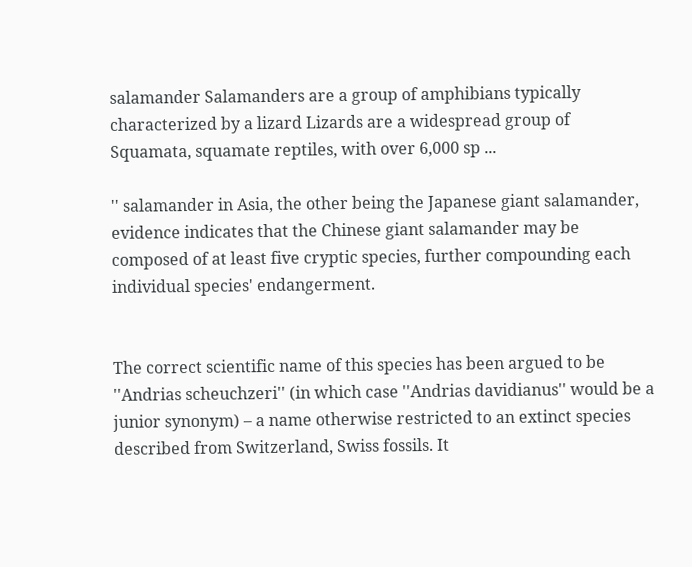salamander Salamanders are a group of amphibians typically characterized by a lizard Lizards are a widespread group of Squamata, squamate reptiles, with over 6,000 sp ...

'' salamander in Asia, the other being the Japanese giant salamander, evidence indicates that the Chinese giant salamander may be composed of at least five cryptic species, further compounding each individual species' endangerment.


The correct scientific name of this species has been argued to be ''Andrias scheuchzeri'' (in which case ''Andrias davidianus'' would be a junior synonym) – a name otherwise restricted to an extinct species described from Switzerland, Swiss fossils. It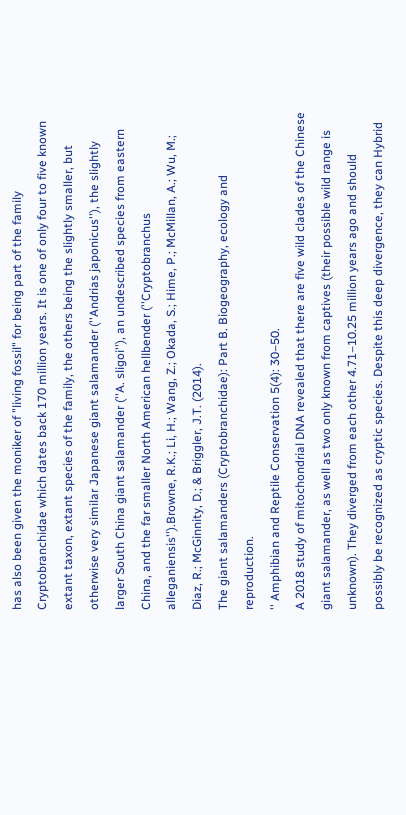has also been given the moniker of "living fossil" for being part of the family Cryptobranchidae which dates back 170 million years. It is one of only four to five known extant taxon, extant species of the family, the others being the slightly smaller, but otherwise very similar Japanese giant salamander (''Andrias japonicus''), the slightly larger South China giant salamander (''A. sligoi''), an undescribed species from eastern China, and the far smaller North American hellbender (''Cryptobranchus alleganiensis'').Browne, R.K.; Li, H.; Wang, Z.; Okada, S.; Hime, P.; McMillan, A.; Wu, M.; Diaz, R.; McGinnity, D.; & Briggler, J.T. (2014).
The giant salamanders (Cryptobranchidae): Part B. Biogeography, ecology and reproduction.
'' Amphibian and Reptile Conservation 5(4): 30–50.
A 2018 study of mitochondrial DNA revealed that there are five wild clades of the Chinese giant salamander, as well as two only known from captives (their possible wild range is unknown). They diverged from each other 4.71–10.25 million years ago and should possibly be recognized as cryptic species. Despite this deep divergence, they can Hybrid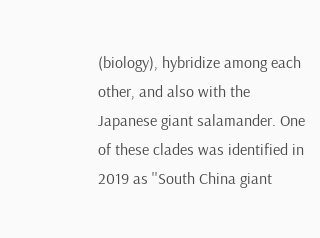(biology), hybridize among each other, and also with the Japanese giant salamander. One of these clades was identified in 2019 as ''South China giant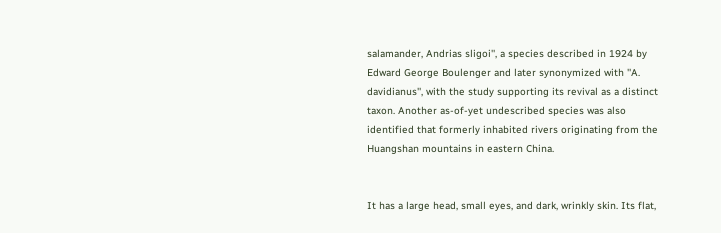salamander, Andrias sligoi'', a species described in 1924 by Edward George Boulenger and later synonymized with ''A. davidianus'', with the study supporting its revival as a distinct taxon. Another as-of-yet undescribed species was also identified that formerly inhabited rivers originating from the Huangshan mountains in eastern China.


It has a large head, small eyes, and dark, wrinkly skin. Its flat,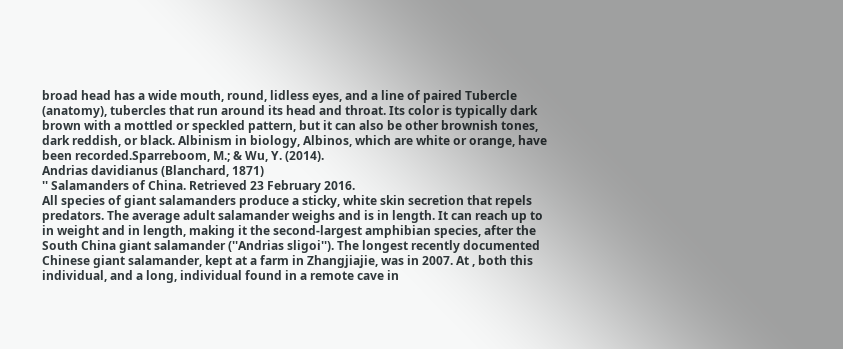broad head has a wide mouth, round, lidless eyes, and a line of paired Tubercle (anatomy), tubercles that run around its head and throat. Its color is typically dark brown with a mottled or speckled pattern, but it can also be other brownish tones, dark reddish, or black. Albinism in biology, Albinos, which are white or orange, have been recorded.Sparreboom, M.; & Wu, Y. (2014).
Andrias davidianus (Blanchard, 1871)
'' Salamanders of China. Retrieved 23 February 2016.
All species of giant salamanders produce a sticky, white skin secretion that repels predators. The average adult salamander weighs and is in length. It can reach up to in weight and in length, making it the second-largest amphibian species, after the South China giant salamander (''Andrias sligoi''). The longest recently documented Chinese giant salamander, kept at a farm in Zhangjiajie, was in 2007. At , both this individual, and a long, individual found in a remote cave in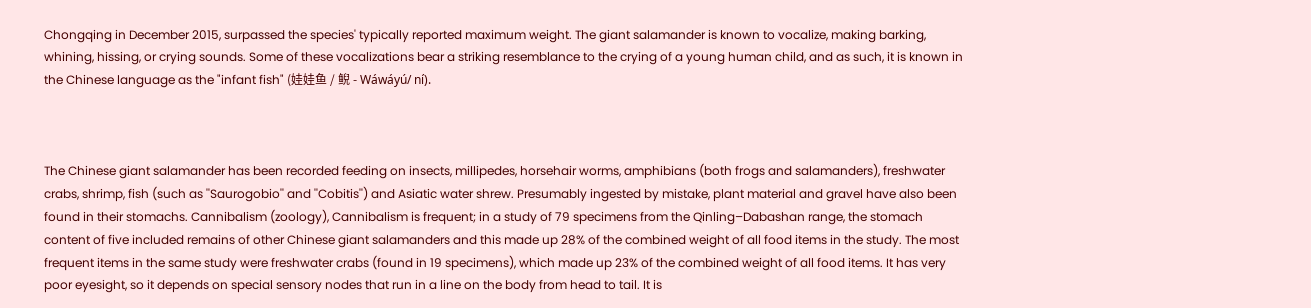Chongqing in December 2015, surpassed the species' typically reported maximum weight. The giant salamander is known to vocalize, making barking, whining, hissing, or crying sounds. Some of these vocalizations bear a striking resemblance to the crying of a young human child, and as such, it is known in the Chinese language as the "infant fish" (娃娃鱼 / 鲵 - Wáwáyú/ ní).



The Chinese giant salamander has been recorded feeding on insects, millipedes, horsehair worms, amphibians (both frogs and salamanders), freshwater crabs, shrimp, fish (such as ''Saurogobio'' and ''Cobitis'') and Asiatic water shrew. Presumably ingested by mistake, plant material and gravel have also been found in their stomachs. Cannibalism (zoology), Cannibalism is frequent; in a study of 79 specimens from the Qinling–Dabashan range, the stomach content of five included remains of other Chinese giant salamanders and this made up 28% of the combined weight of all food items in the study. The most frequent items in the same study were freshwater crabs (found in 19 specimens), which made up 23% of the combined weight of all food items. It has very poor eyesight, so it depends on special sensory nodes that run in a line on the body from head to tail. It is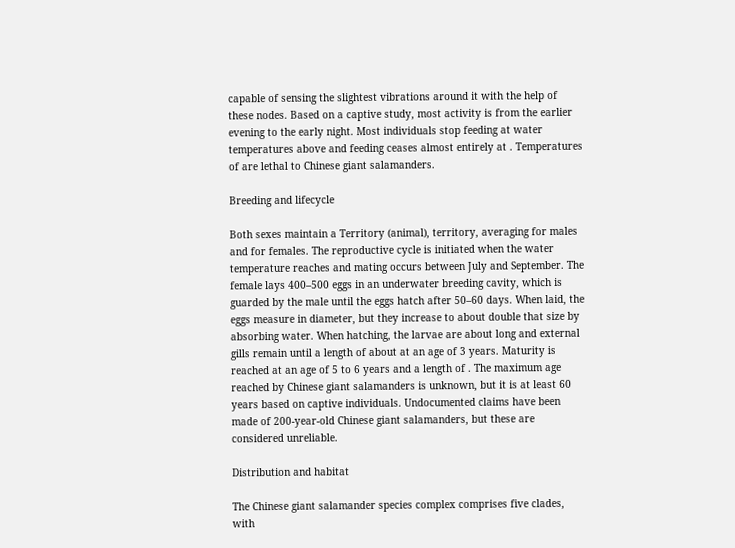capable of sensing the slightest vibrations around it with the help of these nodes. Based on a captive study, most activity is from the earlier evening to the early night. Most individuals stop feeding at water temperatures above and feeding ceases almost entirely at . Temperatures of are lethal to Chinese giant salamanders.

Breeding and lifecycle

Both sexes maintain a Territory (animal), territory, averaging for males and for females. The reproductive cycle is initiated when the water temperature reaches and mating occurs between July and September. The female lays 400–500 eggs in an underwater breeding cavity, which is guarded by the male until the eggs hatch after 50–60 days. When laid, the eggs measure in diameter, but they increase to about double that size by absorbing water. When hatching, the larvae are about long and external gills remain until a length of about at an age of 3 years. Maturity is reached at an age of 5 to 6 years and a length of . The maximum age reached by Chinese giant salamanders is unknown, but it is at least 60 years based on captive individuals. Undocumented claims have been made of 200-year-old Chinese giant salamanders, but these are considered unreliable.

Distribution and habitat

The Chinese giant salamander species complex comprises five clades, with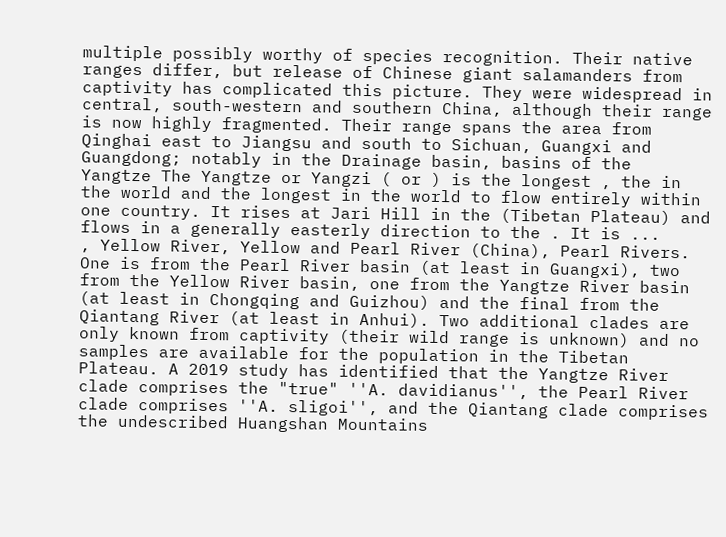multiple possibly worthy of species recognition. Their native ranges differ, but release of Chinese giant salamanders from captivity has complicated this picture. They were widespread in central, south-western and southern China, although their range is now highly fragmented. Their range spans the area from Qinghai east to Jiangsu and south to Sichuan, Guangxi and Guangdong; notably in the Drainage basin, basins of the
Yangtze The Yangtze or Yangzi ( or ) is the longest , the in the world and the longest in the world to flow entirely within one country. It rises at Jari Hill in the (Tibetan Plateau) and flows in a generally easterly direction to the . It is ...
, Yellow River, Yellow and Pearl River (China), Pearl Rivers. One is from the Pearl River basin (at least in Guangxi), two from the Yellow River basin, one from the Yangtze River basin (at least in Chongqing and Guizhou) and the final from the Qiantang River (at least in Anhui). Two additional clades are only known from captivity (their wild range is unknown) and no samples are available for the population in the Tibetan Plateau. A 2019 study has identified that the Yangtze River clade comprises the "true" ''A. davidianus'', the Pearl River clade comprises ''A. sligoi'', and the Qiantang clade comprises the undescribed Huangshan Mountains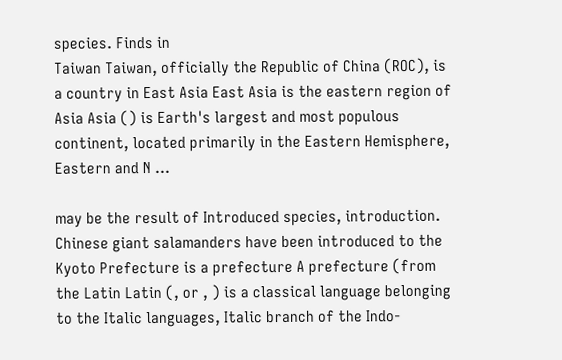species. Finds in
Taiwan Taiwan, officially the Republic of China (ROC), is a country in East Asia East Asia is the eastern region of Asia Asia () is Earth's largest and most populous continent, located primarily in the Eastern Hemisphere, Eastern and N ...

may be the result of Introduced species, introduction. Chinese giant salamanders have been introduced to the
Kyoto Prefecture is a prefecture A prefecture (from the Latin Latin (, or , ) is a classical language belonging to the Italic languages, Italic branch of the Indo-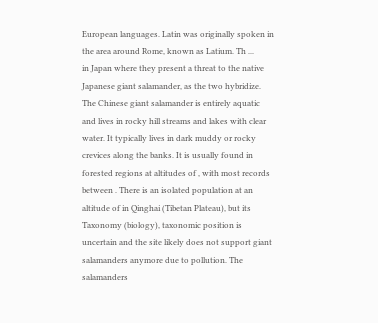European languages. Latin was originally spoken in the area around Rome, known as Latium. Th ...
in Japan where they present a threat to the native Japanese giant salamander, as the two hybridize. The Chinese giant salamander is entirely aquatic and lives in rocky hill streams and lakes with clear water. It typically lives in dark muddy or rocky crevices along the banks. It is usually found in forested regions at altitudes of , with most records between . There is an isolated population at an altitude of in Qinghai (Tibetan Plateau), but its Taxonomy (biology), taxonomic position is uncertain and the site likely does not support giant salamanders anymore due to pollution. The salamanders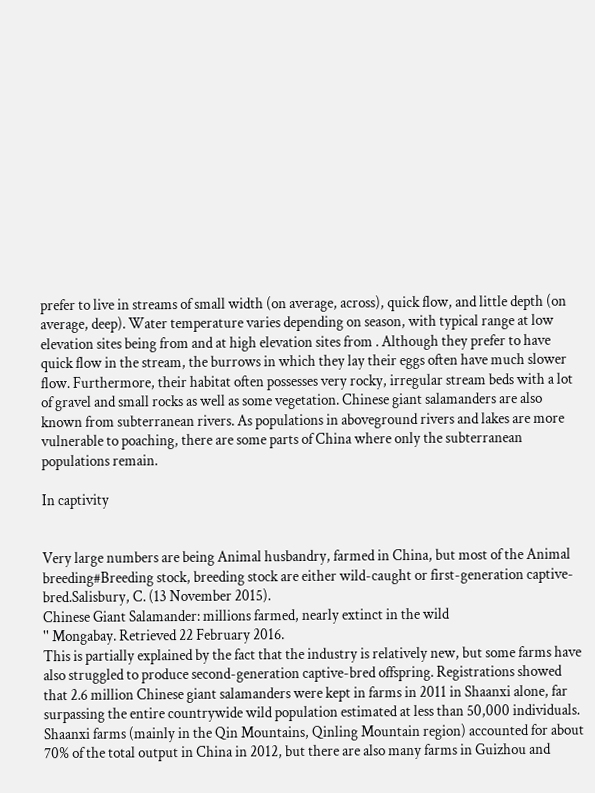prefer to live in streams of small width (on average, across), quick flow, and little depth (on average, deep). Water temperature varies depending on season, with typical range at low elevation sites being from and at high elevation sites from . Although they prefer to have quick flow in the stream, the burrows in which they lay their eggs often have much slower flow. Furthermore, their habitat often possesses very rocky, irregular stream beds with a lot of gravel and small rocks as well as some vegetation. Chinese giant salamanders are also known from subterranean rivers. As populations in aboveground rivers and lakes are more vulnerable to poaching, there are some parts of China where only the subterranean populations remain.

In captivity


Very large numbers are being Animal husbandry, farmed in China, but most of the Animal breeding#Breeding stock, breeding stock are either wild-caught or first-generation captive-bred.Salisbury, C. (13 November 2015).
Chinese Giant Salamander: millions farmed, nearly extinct in the wild
'' Mongabay. Retrieved 22 February 2016.
This is partially explained by the fact that the industry is relatively new, but some farms have also struggled to produce second-generation captive-bred offspring. Registrations showed that 2.6 million Chinese giant salamanders were kept in farms in 2011 in Shaanxi alone, far surpassing the entire countrywide wild population estimated at less than 50,000 individuals. Shaanxi farms (mainly in the Qin Mountains, Qinling Mountain region) accounted for about 70% of the total output in China in 2012, but there are also many farms in Guizhou and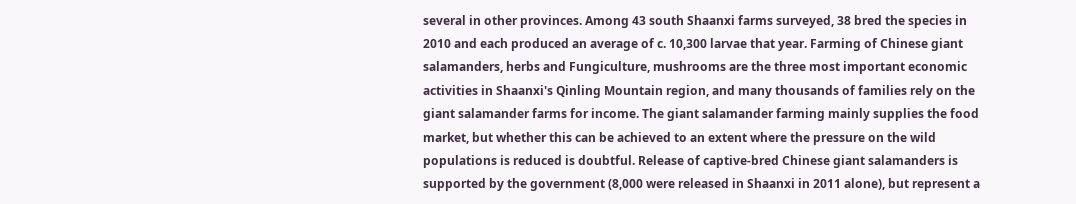several in other provinces. Among 43 south Shaanxi farms surveyed, 38 bred the species in 2010 and each produced an average of c. 10,300 larvae that year. Farming of Chinese giant salamanders, herbs and Fungiculture, mushrooms are the three most important economic activities in Shaanxi's Qinling Mountain region, and many thousands of families rely on the giant salamander farms for income. The giant salamander farming mainly supplies the food market, but whether this can be achieved to an extent where the pressure on the wild populations is reduced is doubtful. Release of captive-bred Chinese giant salamanders is supported by the government (8,000 were released in Shaanxi in 2011 alone), but represent a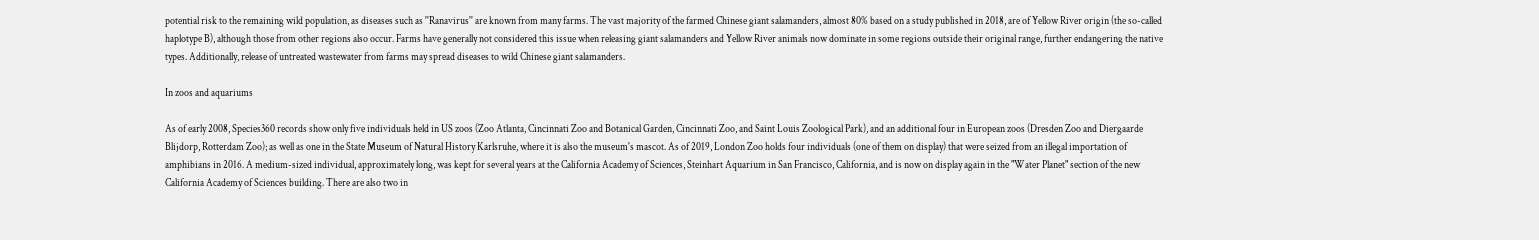potential risk to the remaining wild population, as diseases such as ''Ranavirus'' are known from many farms. The vast majority of the farmed Chinese giant salamanders, almost 80% based on a study published in 2018, are of Yellow River origin (the so-called haplotype B), although those from other regions also occur. Farms have generally not considered this issue when releasing giant salamanders and Yellow River animals now dominate in some regions outside their original range, further endangering the native types. Additionally, release of untreated wastewater from farms may spread diseases to wild Chinese giant salamanders.

In zoos and aquariums

As of early 2008, Species360 records show only five individuals held in US zoos (Zoo Atlanta, Cincinnati Zoo and Botanical Garden, Cincinnati Zoo, and Saint Louis Zoological Park), and an additional four in European zoos (Dresden Zoo and Diergaarde Blijdorp, Rotterdam Zoo); as well as one in the State Museum of Natural History Karlsruhe, where it is also the museum's mascot. As of 2019, London Zoo holds four individuals (one of them on display) that were seized from an illegal importation of amphibians in 2016. A medium-sized individual, approximately long, was kept for several years at the California Academy of Sciences, Steinhart Aquarium in San Francisco, California, and is now on display again in the "Water Planet" section of the new California Academy of Sciences building. There are also two in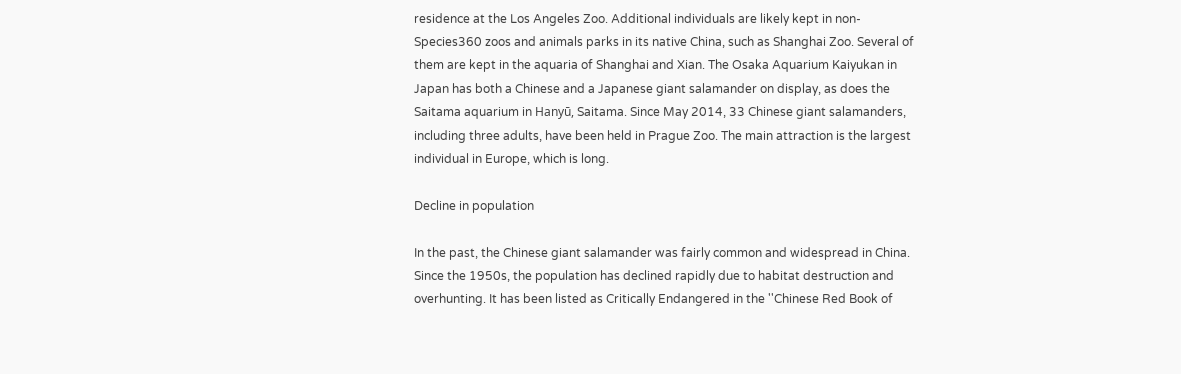residence at the Los Angeles Zoo. Additional individuals are likely kept in non-Species360 zoos and animals parks in its native China, such as Shanghai Zoo. Several of them are kept in the aquaria of Shanghai and Xian. The Osaka Aquarium Kaiyukan in Japan has both a Chinese and a Japanese giant salamander on display, as does the Saitama aquarium in Hanyū, Saitama. Since May 2014, 33 Chinese giant salamanders, including three adults, have been held in Prague Zoo. The main attraction is the largest individual in Europe, which is long.

Decline in population

In the past, the Chinese giant salamander was fairly common and widespread in China. Since the 1950s, the population has declined rapidly due to habitat destruction and overhunting. It has been listed as Critically Endangered in the ''Chinese Red Book of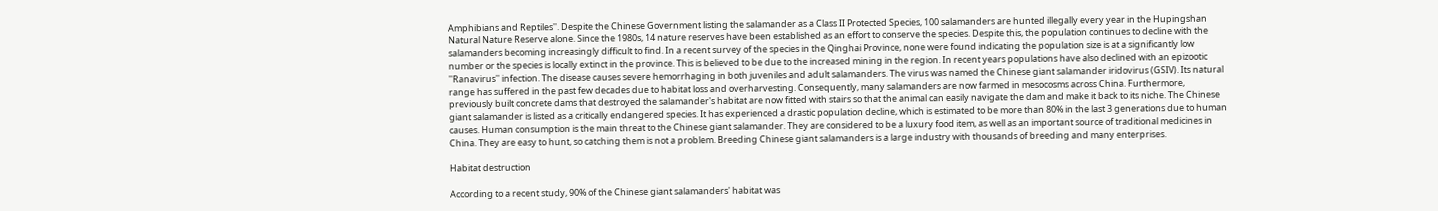Amphibians and Reptiles''. Despite the Chinese Government listing the salamander as a Class II Protected Species, 100 salamanders are hunted illegally every year in the Hupingshan Natural Nature Reserve alone. Since the 1980s, 14 nature reserves have been established as an effort to conserve the species. Despite this, the population continues to decline with the salamanders becoming increasingly difficult to find. In a recent survey of the species in the Qinghai Province, none were found indicating the population size is at a significantly low number or the species is locally extinct in the province. This is believed to be due to the increased mining in the region. In recent years populations have also declined with an epizootic ''Ranavirus'' infection. The disease causes severe hemorrhaging in both juveniles and adult salamanders. The virus was named the Chinese giant salamander iridovirus (GSIV). Its natural range has suffered in the past few decades due to habitat loss and overharvesting. Consequently, many salamanders are now farmed in mesocosms across China. Furthermore, previously built concrete dams that destroyed the salamander's habitat are now fitted with stairs so that the animal can easily navigate the dam and make it back to its niche. The Chinese giant salamander is listed as a critically endangered species. It has experienced a drastic population decline, which is estimated to be more than 80% in the last 3 generations due to human causes. Human consumption is the main threat to the Chinese giant salamander. They are considered to be a luxury food item, as well as an important source of traditional medicines in China. They are easy to hunt, so catching them is not a problem. Breeding Chinese giant salamanders is a large industry with thousands of breeding and many enterprises.

Habitat destruction

According to a recent study, 90% of the Chinese giant salamanders' habitat was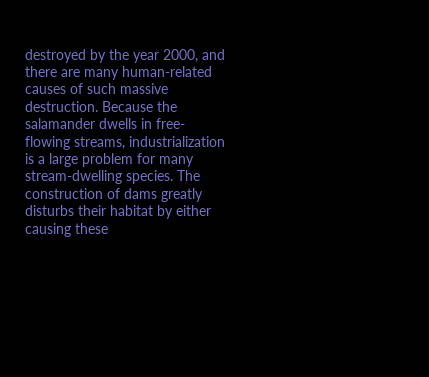destroyed by the year 2000, and there are many human-related causes of such massive destruction. Because the salamander dwells in free-flowing streams, industrialization is a large problem for many stream-dwelling species. The construction of dams greatly disturbs their habitat by either causing these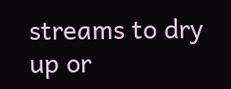streams to dry up or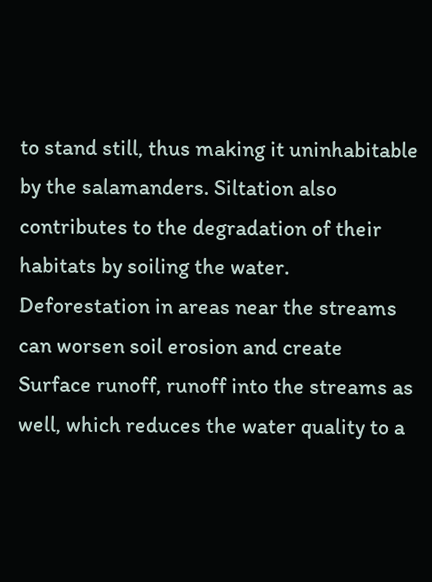to stand still, thus making it uninhabitable by the salamanders. Siltation also contributes to the degradation of their habitats by soiling the water. Deforestation in areas near the streams can worsen soil erosion and create Surface runoff, runoff into the streams as well, which reduces the water quality to a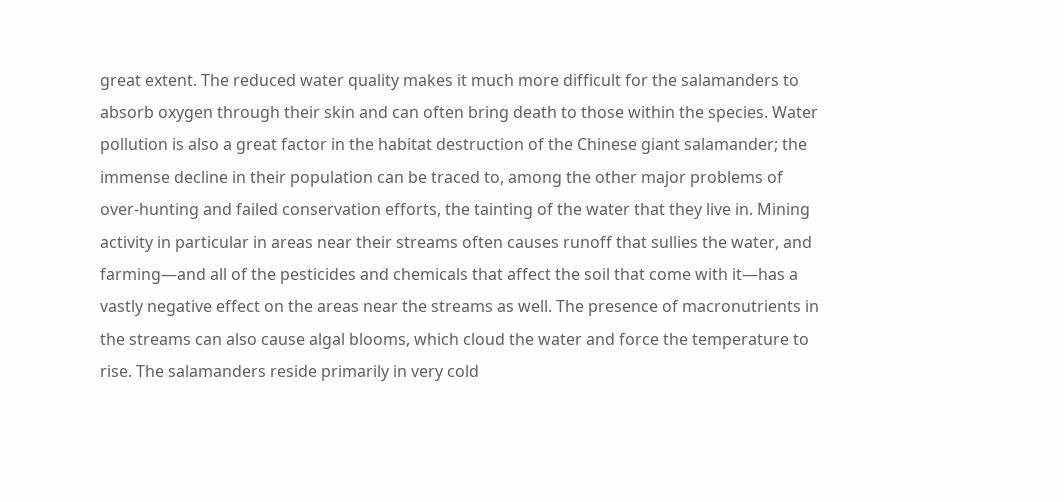great extent. The reduced water quality makes it much more difficult for the salamanders to absorb oxygen through their skin and can often bring death to those within the species. Water pollution is also a great factor in the habitat destruction of the Chinese giant salamander; the immense decline in their population can be traced to, among the other major problems of over-hunting and failed conservation efforts, the tainting of the water that they live in. Mining activity in particular in areas near their streams often causes runoff that sullies the water, and farming—and all of the pesticides and chemicals that affect the soil that come with it—has a vastly negative effect on the areas near the streams as well. The presence of macronutrients in the streams can also cause algal blooms, which cloud the water and force the temperature to rise. The salamanders reside primarily in very cold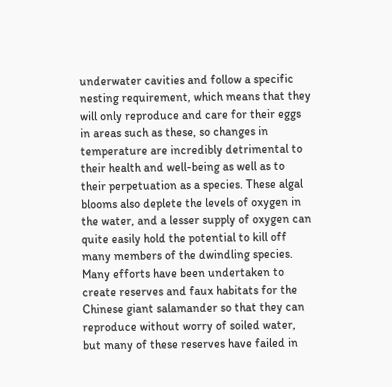underwater cavities and follow a specific nesting requirement, which means that they will only reproduce and care for their eggs in areas such as these, so changes in temperature are incredibly detrimental to their health and well-being as well as to their perpetuation as a species. These algal blooms also deplete the levels of oxygen in the water, and a lesser supply of oxygen can quite easily hold the potential to kill off many members of the dwindling species. Many efforts have been undertaken to create reserves and faux habitats for the Chinese giant salamander so that they can reproduce without worry of soiled water, but many of these reserves have failed in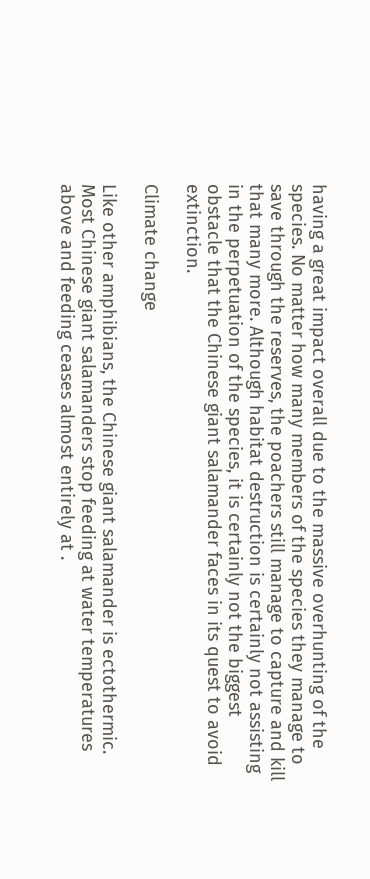having a great impact overall due to the massive overhunting of the species. No matter how many members of the species they manage to save through the reserves, the poachers still manage to capture and kill that many more. Although habitat destruction is certainly not assisting in the perpetuation of the species, it is certainly not the biggest obstacle that the Chinese giant salamander faces in its quest to avoid extinction.

Climate change

Like other amphibians, the Chinese giant salamander is ectothermic. Most Chinese giant salamanders stop feeding at water temperatures above and feeding ceases almost entirely at .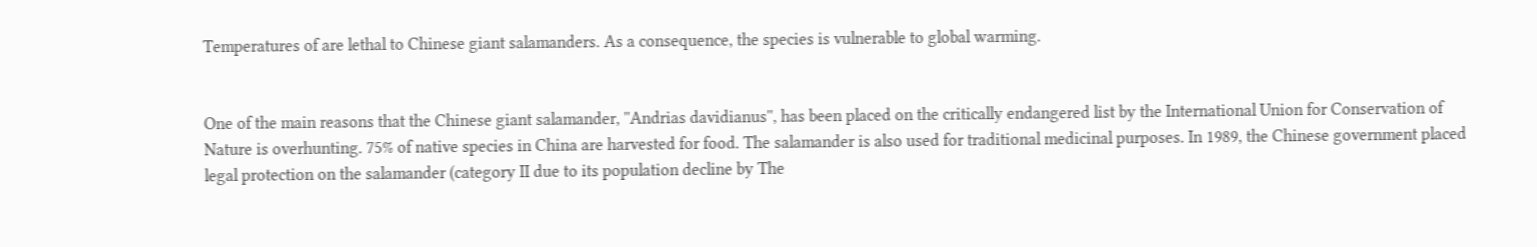Temperatures of are lethal to Chinese giant salamanders. As a consequence, the species is vulnerable to global warming.


One of the main reasons that the Chinese giant salamander, ''Andrias davidianus'', has been placed on the critically endangered list by the International Union for Conservation of Nature is overhunting. 75% of native species in China are harvested for food. The salamander is also used for traditional medicinal purposes. In 1989, the Chinese government placed legal protection on the salamander (category II due to its population decline by The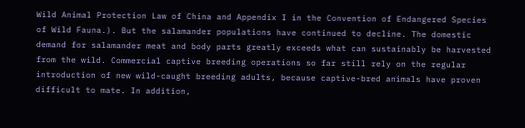Wild Animal Protection Law of China and Appendix I in the Convention of Endangered Species of Wild Fauna.). But the salamander populations have continued to decline. The domestic demand for salamander meat and body parts greatly exceeds what can sustainably be harvested from the wild. Commercial captive breeding operations so far still rely on the regular introduction of new wild-caught breeding adults, because captive-bred animals have proven difficult to mate. In addition,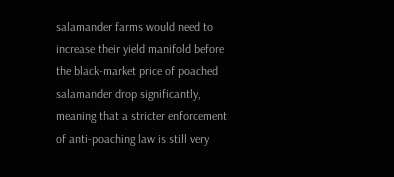salamander farms would need to increase their yield manifold before the black-market price of poached salamander drop significantly, meaning that a stricter enforcement of anti-poaching law is still very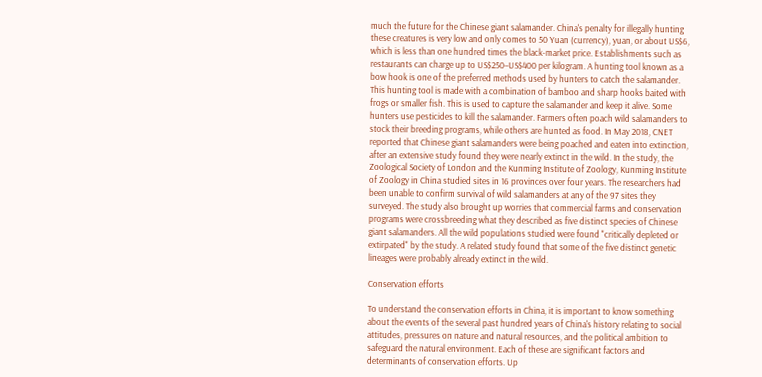much the future for the Chinese giant salamander. China's penalty for illegally hunting these creatures is very low and only comes to 50 Yuan (currency), yuan, or about US$6, which is less than one hundred times the black-market price. Establishments such as restaurants can charge up to US$250–US$400 per kilogram. A hunting tool known as a bow hook is one of the preferred methods used by hunters to catch the salamander. This hunting tool is made with a combination of bamboo and sharp hooks baited with frogs or smaller fish. This is used to capture the salamander and keep it alive. Some hunters use pesticides to kill the salamander. Farmers often poach wild salamanders to stock their breeding programs, while others are hunted as food. In May 2018, CNET reported that Chinese giant salamanders were being poached and eaten into extinction, after an extensive study found they were nearly extinct in the wild. In the study, the Zoological Society of London and the Kunming Institute of Zoology, Kunming Institute of Zoology in China studied sites in 16 provinces over four years. The researchers had been unable to confirm survival of wild salamanders at any of the 97 sites they surveyed. The study also brought up worries that commercial farms and conservation programs were crossbreeding what they described as five distinct species of Chinese giant salamanders. All the wild populations studied were found "critically depleted or extirpated" by the study. A related study found that some of the five distinct genetic lineages were probably already extinct in the wild.

Conservation efforts

To understand the conservation efforts in China, it is important to know something about the events of the several past hundred years of China's history relating to social attitudes, pressures on nature and natural resources, and the political ambition to safeguard the natural environment. Each of these are significant factors and determinants of conservation efforts. Up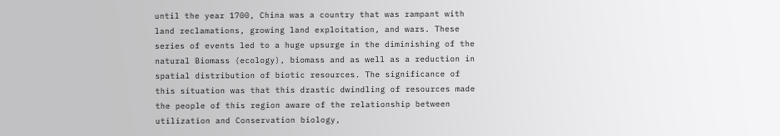until the year 1700, China was a country that was rampant with land reclamations, growing land exploitation, and wars. These series of events led to a huge upsurge in the diminishing of the natural Biomass (ecology), biomass and as well as a reduction in spatial distribution of biotic resources. The significance of this situation was that this drastic dwindling of resources made the people of this region aware of the relationship between utilization and Conservation biology,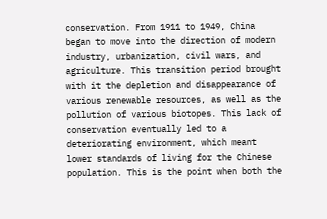conservation. From 1911 to 1949, China began to move into the direction of modern industry, urbanization, civil wars, and agriculture. This transition period brought with it the depletion and disappearance of various renewable resources, as well as the pollution of various biotopes. This lack of conservation eventually led to a deteriorating environment, which meant lower standards of living for the Chinese population. This is the point when both the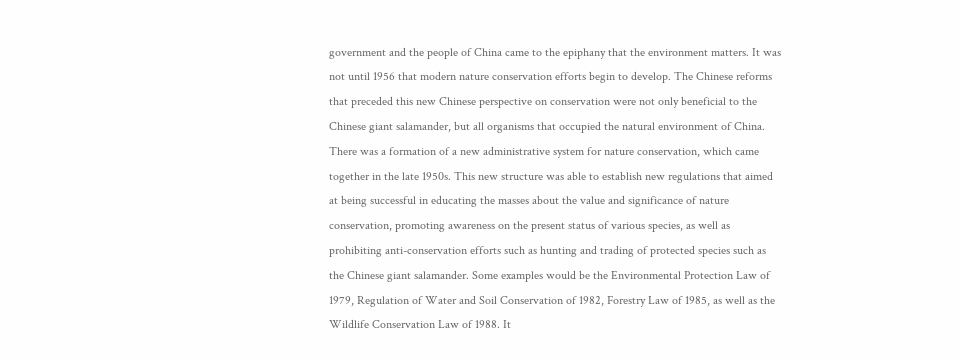government and the people of China came to the epiphany that the environment matters. It was not until 1956 that modern nature conservation efforts begin to develop. The Chinese reforms that preceded this new Chinese perspective on conservation were not only beneficial to the Chinese giant salamander, but all organisms that occupied the natural environment of China. There was a formation of a new administrative system for nature conservation, which came together in the late 1950s. This new structure was able to establish new regulations that aimed at being successful in educating the masses about the value and significance of nature conservation, promoting awareness on the present status of various species, as well as prohibiting anti-conservation efforts such as hunting and trading of protected species such as the Chinese giant salamander. Some examples would be the Environmental Protection Law of 1979, Regulation of Water and Soil Conservation of 1982, Forestry Law of 1985, as well as the Wildlife Conservation Law of 1988. It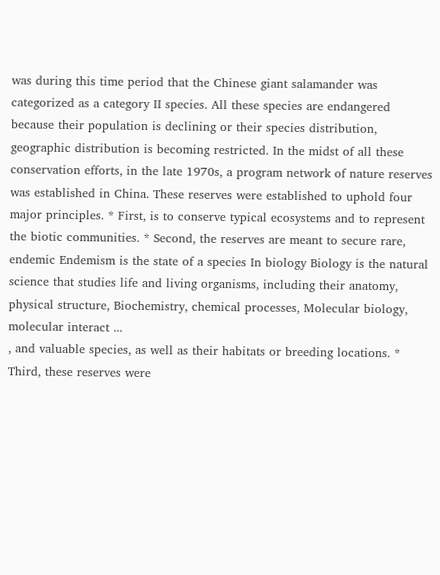was during this time period that the Chinese giant salamander was categorized as a category II species. All these species are endangered because their population is declining or their species distribution, geographic distribution is becoming restricted. In the midst of all these conservation efforts, in the late 1970s, a program network of nature reserves was established in China. These reserves were established to uphold four major principles. * First, is to conserve typical ecosystems and to represent the biotic communities. * Second, the reserves are meant to secure rare,
endemic Endemism is the state of a species In biology Biology is the natural science that studies life and living organisms, including their anatomy, physical structure, Biochemistry, chemical processes, Molecular biology, molecular interact ...
, and valuable species, as well as their habitats or breeding locations. * Third, these reserves were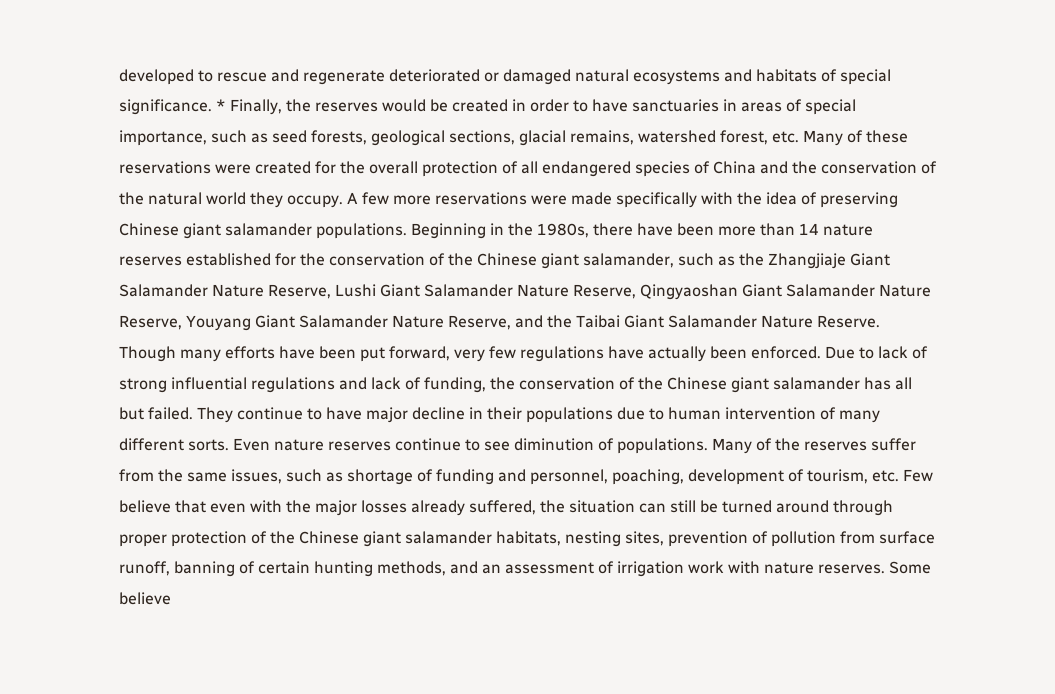developed to rescue and regenerate deteriorated or damaged natural ecosystems and habitats of special significance. * Finally, the reserves would be created in order to have sanctuaries in areas of special importance, such as seed forests, geological sections, glacial remains, watershed forest, etc. Many of these reservations were created for the overall protection of all endangered species of China and the conservation of the natural world they occupy. A few more reservations were made specifically with the idea of preserving Chinese giant salamander populations. Beginning in the 1980s, there have been more than 14 nature reserves established for the conservation of the Chinese giant salamander, such as the Zhangjiaje Giant Salamander Nature Reserve, Lushi Giant Salamander Nature Reserve, Qingyaoshan Giant Salamander Nature Reserve, Youyang Giant Salamander Nature Reserve, and the Taibai Giant Salamander Nature Reserve. Though many efforts have been put forward, very few regulations have actually been enforced. Due to lack of strong influential regulations and lack of funding, the conservation of the Chinese giant salamander has all but failed. They continue to have major decline in their populations due to human intervention of many different sorts. Even nature reserves continue to see diminution of populations. Many of the reserves suffer from the same issues, such as shortage of funding and personnel, poaching, development of tourism, etc. Few believe that even with the major losses already suffered, the situation can still be turned around through proper protection of the Chinese giant salamander habitats, nesting sites, prevention of pollution from surface runoff, banning of certain hunting methods, and an assessment of irrigation work with nature reserves. Some believe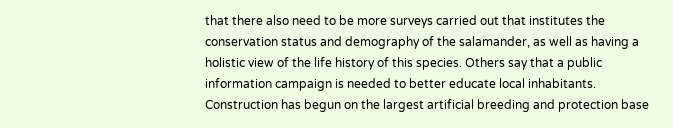that there also need to be more surveys carried out that institutes the conservation status and demography of the salamander, as well as having a holistic view of the life history of this species. Others say that a public information campaign is needed to better educate local inhabitants. Construction has begun on the largest artificial breeding and protection base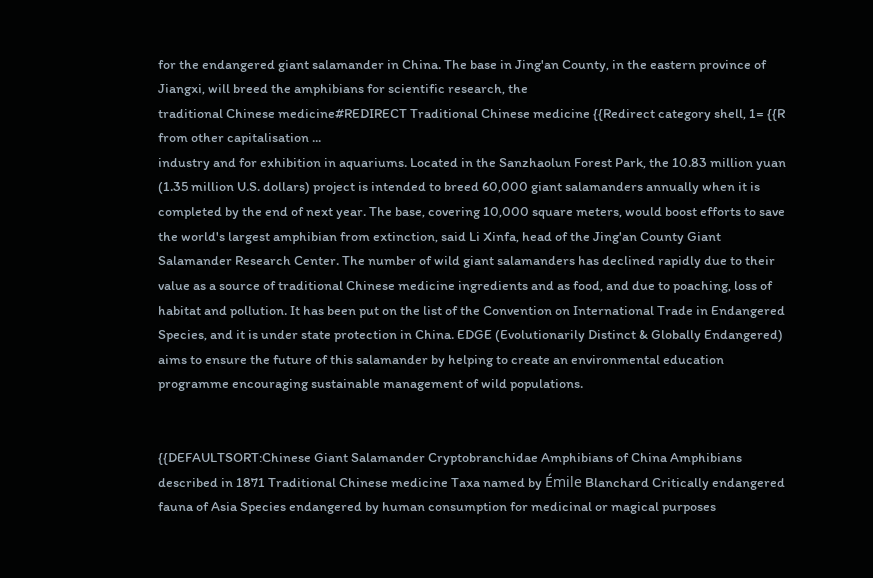for the endangered giant salamander in China. The base in Jing'an County, in the eastern province of Jiangxi, will breed the amphibians for scientific research, the
traditional Chinese medicine#REDIRECT Traditional Chinese medicine {{Redirect category shell, 1= {{R from other capitalisation ...
industry and for exhibition in aquariums. Located in the Sanzhaolun Forest Park, the 10.83 million yuan (1.35 million U.S. dollars) project is intended to breed 60,000 giant salamanders annually when it is completed by the end of next year. The base, covering 10,000 square meters, would boost efforts to save the world's largest amphibian from extinction, said Li Xinfa, head of the Jing'an County Giant Salamander Research Center. The number of wild giant salamanders has declined rapidly due to their value as a source of traditional Chinese medicine ingredients and as food, and due to poaching, loss of habitat and pollution. It has been put on the list of the Convention on International Trade in Endangered Species, and it is under state protection in China. EDGE (Evolutionarily Distinct & Globally Endangered) aims to ensure the future of this salamander by helping to create an environmental education programme encouraging sustainable management of wild populations.


{{DEFAULTSORT:Chinese Giant Salamander Cryptobranchidae Amphibians of China Amphibians described in 1871 Traditional Chinese medicine Taxa named by Émile Blanchard Critically endangered fauna of Asia Species endangered by human consumption for medicinal or magical purposes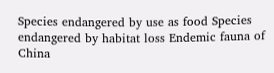Species endangered by use as food Species endangered by habitat loss Endemic fauna of China